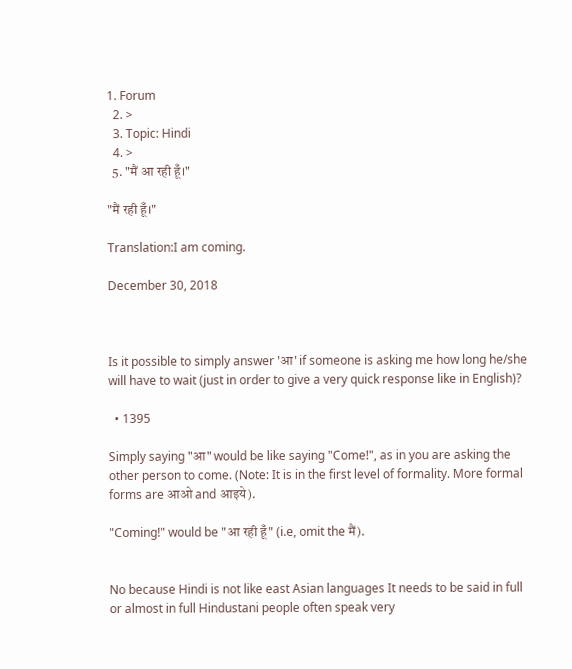1. Forum
  2. >
  3. Topic: Hindi
  4. >
  5. "मैं आ रही हूँ।"

"मैं रही हूँ।"

Translation:I am coming.

December 30, 2018



Is it possible to simply answer 'आ' if someone is asking me how long he/she will have to wait (just in order to give a very quick response like in English)?

  • 1395

Simply saying "आ" would be like saying "Come!", as in you are asking the other person to come. (Note: It is in the first level of formality. More formal forms are आओ and आइये).

"Coming!" would be "आ रही हूँ" (i.e, omit the मैं).


No because Hindi is not like east Asian languages It needs to be said in full or almost in full Hindustani people often speak very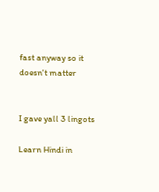fast anyway so it doesn't matter


I gave yall 3 lingots

Learn Hindi in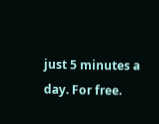just 5 minutes a day. For free.